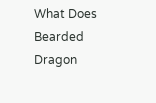What Does Bearded Dragon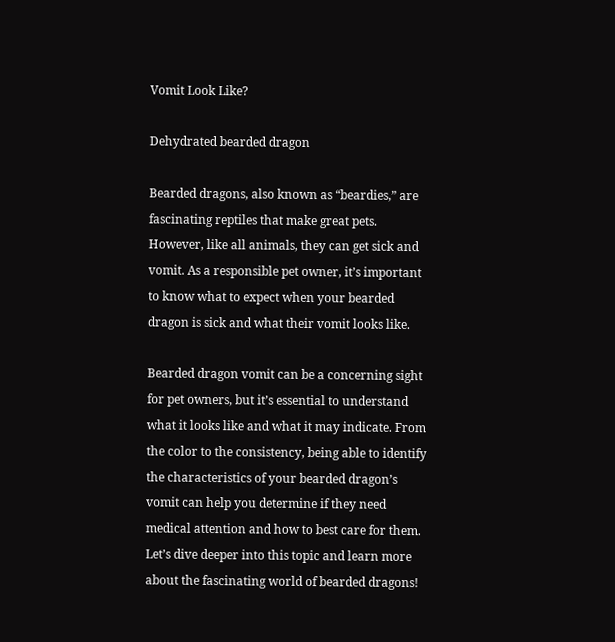Vomit Look Like?

Dehydrated bearded dragon

Bearded dragons, also known as “beardies,” are fascinating reptiles that make great pets. However, like all animals, they can get sick and vomit. As a responsible pet owner, it’s important to know what to expect when your bearded dragon is sick and what their vomit looks like.

Bearded dragon vomit can be a concerning sight for pet owners, but it’s essential to understand what it looks like and what it may indicate. From the color to the consistency, being able to identify the characteristics of your bearded dragon’s vomit can help you determine if they need medical attention and how to best care for them. Let’s dive deeper into this topic and learn more about the fascinating world of bearded dragons!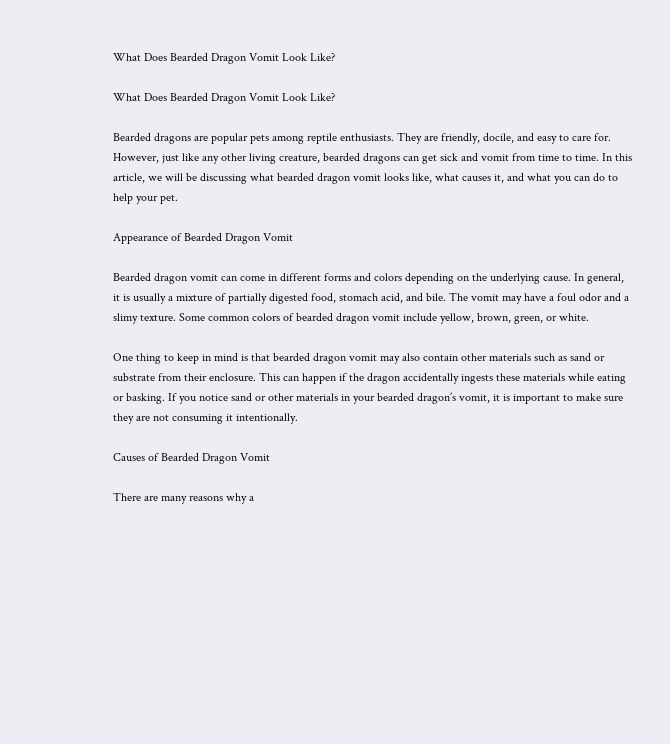What Does Bearded Dragon Vomit Look Like?

What Does Bearded Dragon Vomit Look Like?

Bearded dragons are popular pets among reptile enthusiasts. They are friendly, docile, and easy to care for. However, just like any other living creature, bearded dragons can get sick and vomit from time to time. In this article, we will be discussing what bearded dragon vomit looks like, what causes it, and what you can do to help your pet.

Appearance of Bearded Dragon Vomit

Bearded dragon vomit can come in different forms and colors depending on the underlying cause. In general, it is usually a mixture of partially digested food, stomach acid, and bile. The vomit may have a foul odor and a slimy texture. Some common colors of bearded dragon vomit include yellow, brown, green, or white.

One thing to keep in mind is that bearded dragon vomit may also contain other materials such as sand or substrate from their enclosure. This can happen if the dragon accidentally ingests these materials while eating or basking. If you notice sand or other materials in your bearded dragon’s vomit, it is important to make sure they are not consuming it intentionally.

Causes of Bearded Dragon Vomit

There are many reasons why a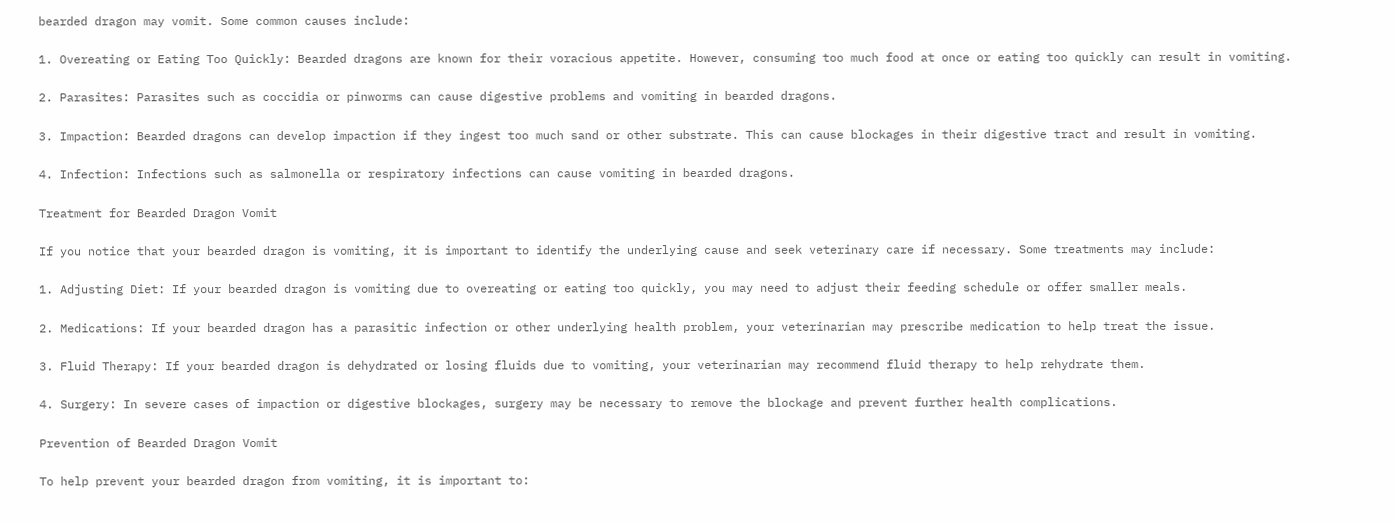bearded dragon may vomit. Some common causes include:

1. Overeating or Eating Too Quickly: Bearded dragons are known for their voracious appetite. However, consuming too much food at once or eating too quickly can result in vomiting.

2. Parasites: Parasites such as coccidia or pinworms can cause digestive problems and vomiting in bearded dragons.

3. Impaction: Bearded dragons can develop impaction if they ingest too much sand or other substrate. This can cause blockages in their digestive tract and result in vomiting.

4. Infection: Infections such as salmonella or respiratory infections can cause vomiting in bearded dragons.

Treatment for Bearded Dragon Vomit

If you notice that your bearded dragon is vomiting, it is important to identify the underlying cause and seek veterinary care if necessary. Some treatments may include:

1. Adjusting Diet: If your bearded dragon is vomiting due to overeating or eating too quickly, you may need to adjust their feeding schedule or offer smaller meals.

2. Medications: If your bearded dragon has a parasitic infection or other underlying health problem, your veterinarian may prescribe medication to help treat the issue.

3. Fluid Therapy: If your bearded dragon is dehydrated or losing fluids due to vomiting, your veterinarian may recommend fluid therapy to help rehydrate them.

4. Surgery: In severe cases of impaction or digestive blockages, surgery may be necessary to remove the blockage and prevent further health complications.

Prevention of Bearded Dragon Vomit

To help prevent your bearded dragon from vomiting, it is important to: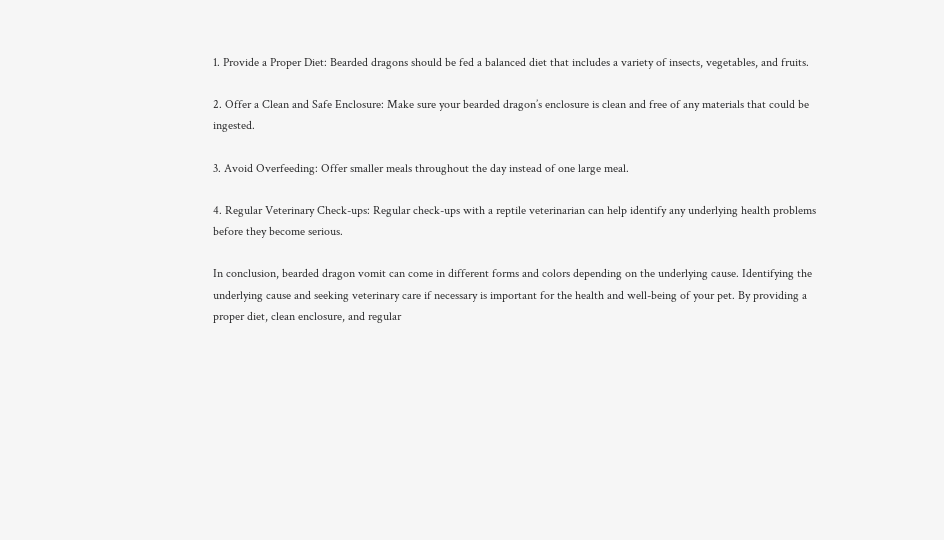1. Provide a Proper Diet: Bearded dragons should be fed a balanced diet that includes a variety of insects, vegetables, and fruits.

2. Offer a Clean and Safe Enclosure: Make sure your bearded dragon’s enclosure is clean and free of any materials that could be ingested.

3. Avoid Overfeeding: Offer smaller meals throughout the day instead of one large meal.

4. Regular Veterinary Check-ups: Regular check-ups with a reptile veterinarian can help identify any underlying health problems before they become serious.

In conclusion, bearded dragon vomit can come in different forms and colors depending on the underlying cause. Identifying the underlying cause and seeking veterinary care if necessary is important for the health and well-being of your pet. By providing a proper diet, clean enclosure, and regular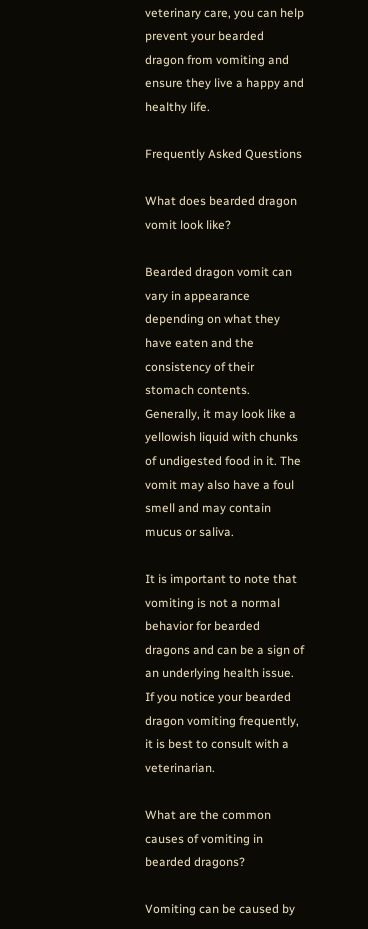veterinary care, you can help prevent your bearded dragon from vomiting and ensure they live a happy and healthy life.

Frequently Asked Questions

What does bearded dragon vomit look like?

Bearded dragon vomit can vary in appearance depending on what they have eaten and the consistency of their stomach contents. Generally, it may look like a yellowish liquid with chunks of undigested food in it. The vomit may also have a foul smell and may contain mucus or saliva.

It is important to note that vomiting is not a normal behavior for bearded dragons and can be a sign of an underlying health issue. If you notice your bearded dragon vomiting frequently, it is best to consult with a veterinarian.

What are the common causes of vomiting in bearded dragons?

Vomiting can be caused by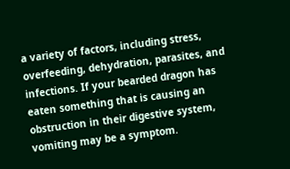a variety of factors, including stress, overfeeding, dehydration, parasites, and infections. If your bearded dragon has eaten something that is causing an obstruction in their digestive system, vomiting may be a symptom.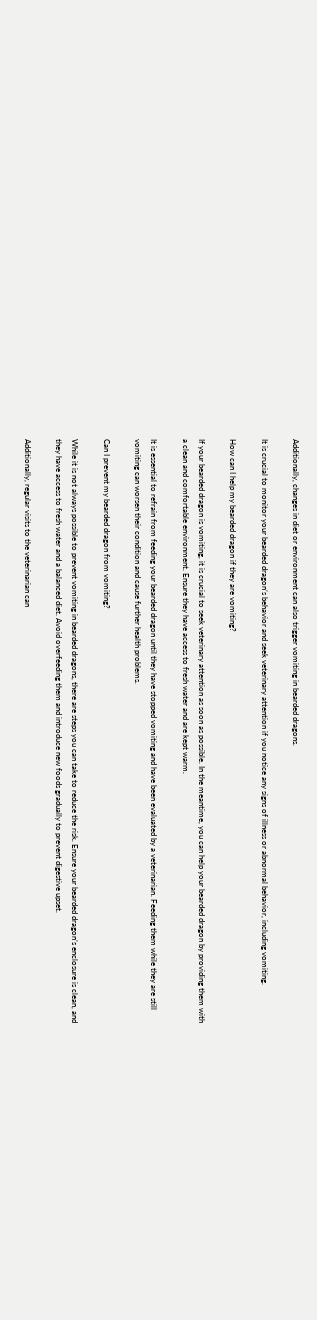Additionally, changes in diet or environment can also trigger vomiting in bearded dragons.

It is crucial to monitor your bearded dragon’s behavior and seek veterinary attention if you notice any signs of illness or abnormal behavior, including vomiting.

How can I help my bearded dragon if they are vomiting?

If your bearded dragon is vomiting, it is crucial to seek veterinary attention as soon as possible. In the meantime, you can help your bearded dragon by providing them with a clean and comfortable environment. Ensure they have access to fresh water and are kept warm.

It is essential to refrain from feeding your bearded dragon until they have stopped vomiting and have been evaluated by a veterinarian. Feeding them while they are still vomiting can worsen their condition and cause further health problems.

Can I prevent my bearded dragon from vomiting?

While it is not always possible to prevent vomiting in bearded dragons, there are steps you can take to reduce the risk. Ensure your bearded dragon’s enclosure is clean, and they have access to fresh water and a balanced diet. Avoid overfeeding them and introduce new foods gradually to prevent digestive upset.

Additionally, regular visits to the veterinarian can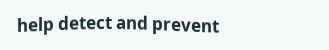help detect and prevent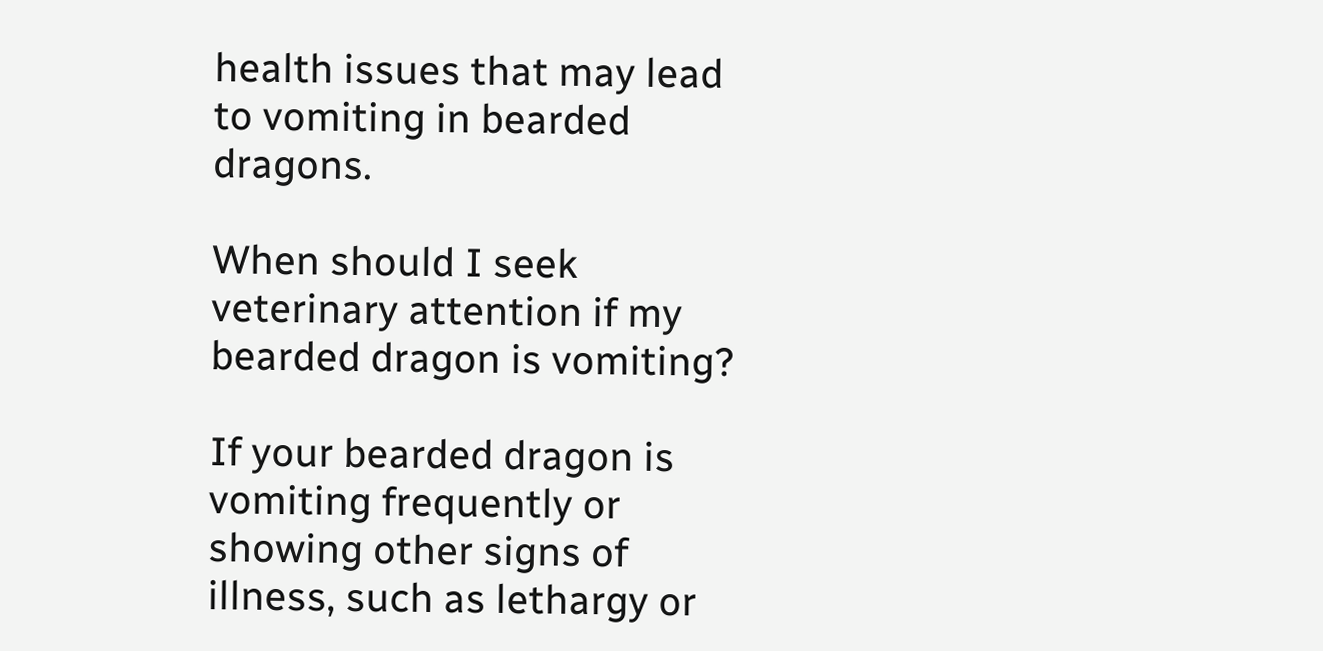health issues that may lead to vomiting in bearded dragons.

When should I seek veterinary attention if my bearded dragon is vomiting?

If your bearded dragon is vomiting frequently or showing other signs of illness, such as lethargy or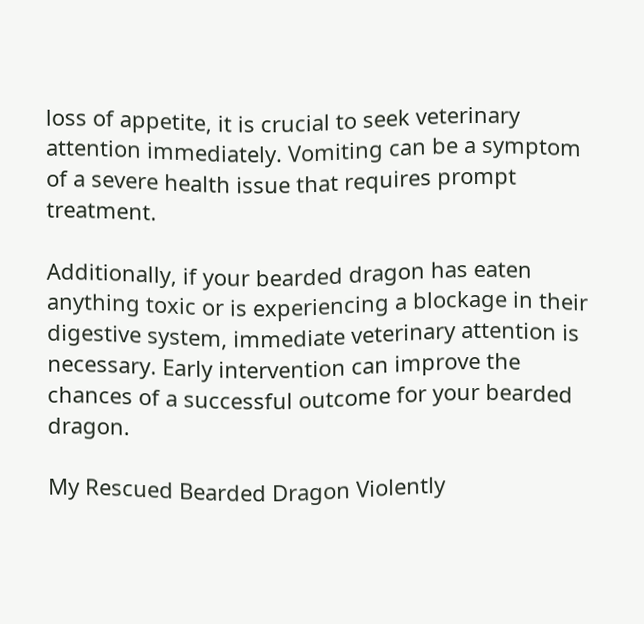loss of appetite, it is crucial to seek veterinary attention immediately. Vomiting can be a symptom of a severe health issue that requires prompt treatment.

Additionally, if your bearded dragon has eaten anything toxic or is experiencing a blockage in their digestive system, immediate veterinary attention is necessary. Early intervention can improve the chances of a successful outcome for your bearded dragon.

My Rescued Bearded Dragon Violently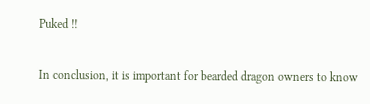Puked !!

In conclusion, it is important for bearded dragon owners to know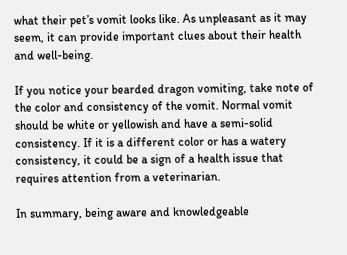what their pet’s vomit looks like. As unpleasant as it may seem, it can provide important clues about their health and well-being.

If you notice your bearded dragon vomiting, take note of the color and consistency of the vomit. Normal vomit should be white or yellowish and have a semi-solid consistency. If it is a different color or has a watery consistency, it could be a sign of a health issue that requires attention from a veterinarian.

In summary, being aware and knowledgeable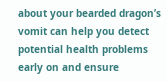about your bearded dragon’s vomit can help you detect potential health problems early on and ensure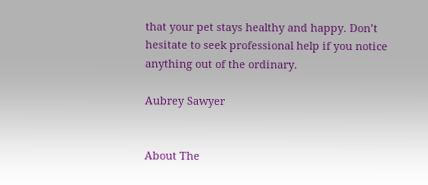that your pet stays healthy and happy. Don’t hesitate to seek professional help if you notice anything out of the ordinary.

Aubrey Sawyer


About The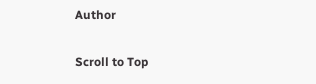Author

Scroll to Top